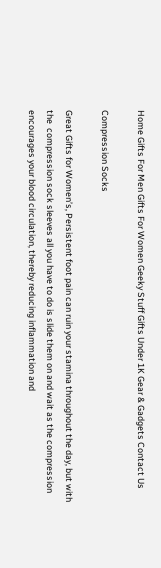Home Gifts For Men Gifts For Women Geeky Stuff Gifts Under 1K Gear & Gadgets Contact Us

Compression Socks

Great Gifts for Women’s, Persistent foot pain can ruin your stamina throughout the day, but with the  compression sock sleeves all you have to do is slide them on and wait as the compression encourages your blood circulation, thereby reducing inflammation and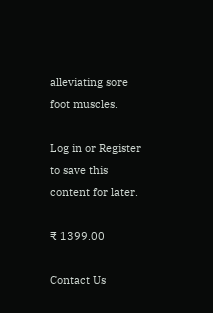alleviating sore foot muscles.

Log in or Register to save this content for later.

₹ 1399.00

Contact Us